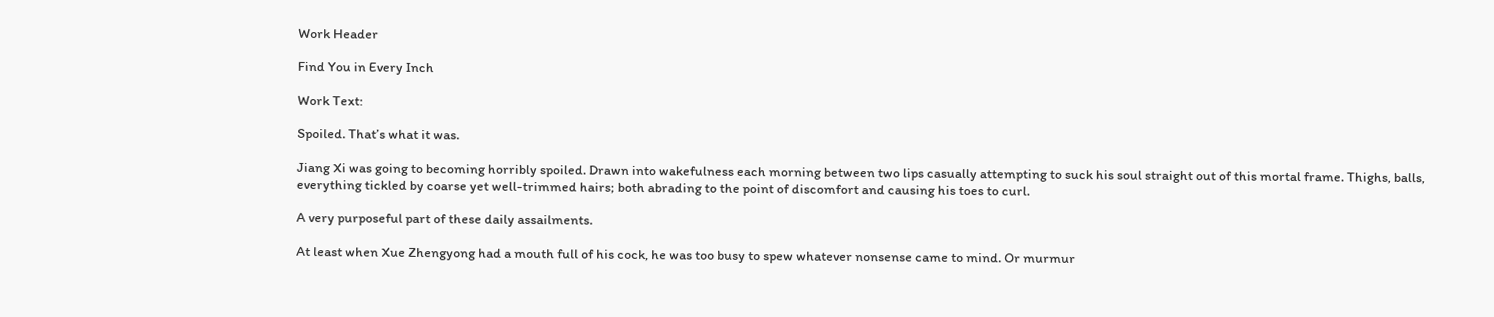Work Header

Find You in Every Inch

Work Text:

Spoiled. That’s what it was.

Jiang Xi was going to becoming horribly spoiled. Drawn into wakefulness each morning between two lips casually attempting to suck his soul straight out of this mortal frame. Thighs, balls, everything tickled by coarse yet well-trimmed hairs; both abrading to the point of discomfort and causing his toes to curl.

A very purposeful part of these daily assailments.

At least when Xue Zhengyong had a mouth full of his cock, he was too busy to spew whatever nonsense came to mind. Or murmur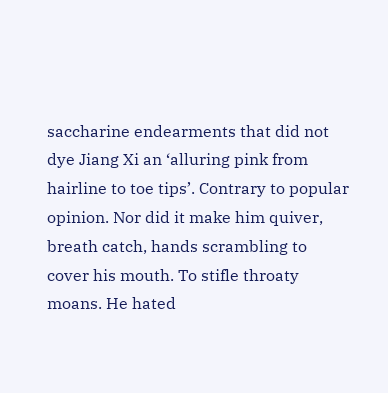saccharine endearments that did not dye Jiang Xi an ‘alluring pink from hairline to toe tips’. Contrary to popular opinion. Nor did it make him quiver, breath catch, hands scrambling to cover his mouth. To stifle throaty moans. He hated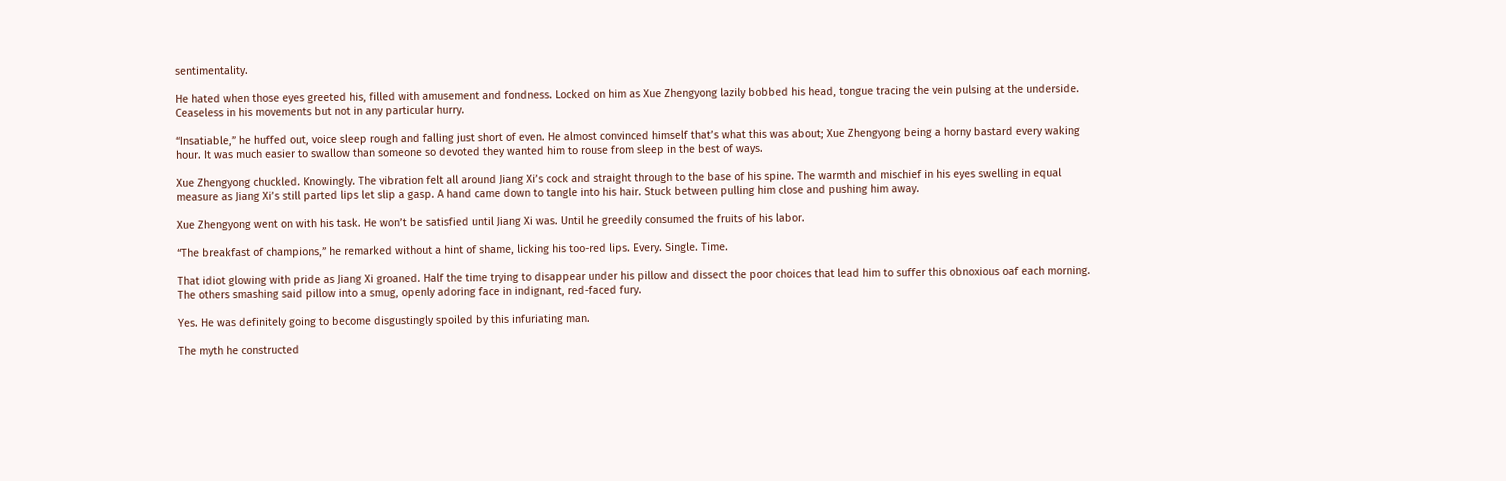sentimentality.

He hated when those eyes greeted his, filled with amusement and fondness. Locked on him as Xue Zhengyong lazily bobbed his head, tongue tracing the vein pulsing at the underside. Ceaseless in his movements but not in any particular hurry.

“Insatiable,” he huffed out, voice sleep rough and falling just short of even. He almost convinced himself that’s what this was about; Xue Zhengyong being a horny bastard every waking hour. It was much easier to swallow than someone so devoted they wanted him to rouse from sleep in the best of ways.

Xue Zhengyong chuckled. Knowingly. The vibration felt all around Jiang Xi’s cock and straight through to the base of his spine. The warmth and mischief in his eyes swelling in equal measure as Jiang Xi’s still parted lips let slip a gasp. A hand came down to tangle into his hair. Stuck between pulling him close and pushing him away.

Xue Zhengyong went on with his task. He won’t be satisfied until Jiang Xi was. Until he greedily consumed the fruits of his labor.

“The breakfast of champions,” he remarked without a hint of shame, licking his too-red lips. Every. Single. Time.

That idiot glowing with pride as Jiang Xi groaned. Half the time trying to disappear under his pillow and dissect the poor choices that lead him to suffer this obnoxious oaf each morning. The others smashing said pillow into a smug, openly adoring face in indignant, red-faced fury.

Yes. He was definitely going to become disgustingly spoiled by this infuriating man.

The myth he constructed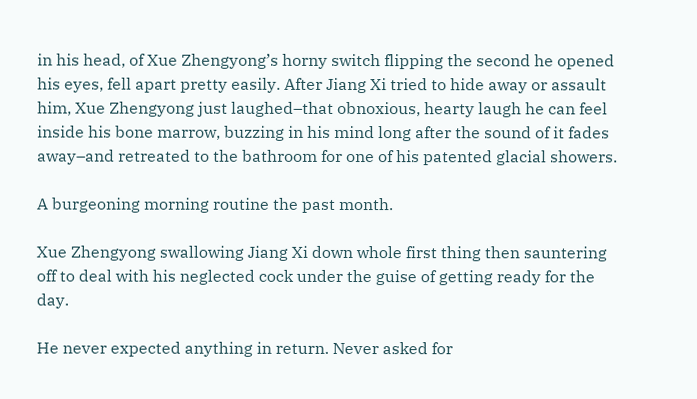in his head, of Xue Zhengyong’s horny switch flipping the second he opened his eyes, fell apart pretty easily. After Jiang Xi tried to hide away or assault him, Xue Zhengyong just laughed–that obnoxious, hearty laugh he can feel inside his bone marrow, buzzing in his mind long after the sound of it fades away–and retreated to the bathroom for one of his patented glacial showers.

A burgeoning morning routine the past month.

Xue Zhengyong swallowing Jiang Xi down whole first thing then sauntering off to deal with his neglected cock under the guise of getting ready for the day.

He never expected anything in return. Never asked for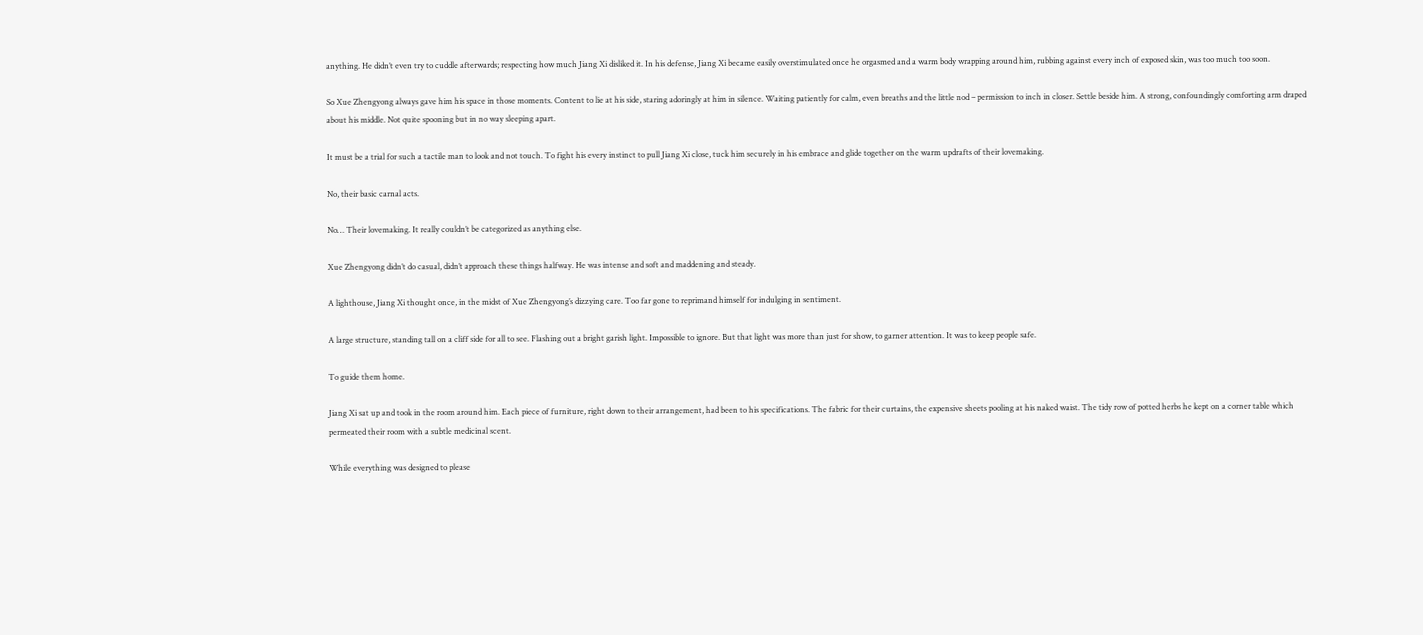anything. He didn’t even try to cuddle afterwards; respecting how much Jiang Xi disliked it. In his defense, Jiang Xi became easily overstimulated once he orgasmed and a warm body wrapping around him, rubbing against every inch of exposed skin, was too much too soon.

So Xue Zhengyong always gave him his space in those moments. Content to lie at his side, staring adoringly at him in silence. Waiting patiently for calm, even breaths and the little nod – permission to inch in closer. Settle beside him. A strong, confoundingly comforting arm draped about his middle. Not quite spooning but in no way sleeping apart.

It must be a trial for such a tactile man to look and not touch. To fight his every instinct to pull Jiang Xi close, tuck him securely in his embrace and glide together on the warm updrafts of their lovemaking.

No, their basic carnal acts.

No… Their lovemaking. It really couldn’t be categorized as anything else.

Xue Zhengyong didn’t do casual, didn’t approach these things halfway. He was intense and soft and maddening and steady.

A lighthouse, Jiang Xi thought once, in the midst of Xue Zhengyong’s dizzying care. Too far gone to reprimand himself for indulging in sentiment.

A large structure, standing tall on a cliff side for all to see. Flashing out a bright garish light. Impossible to ignore. But that light was more than just for show, to garner attention. It was to keep people safe.

To guide them home.

Jiang Xi sat up and took in the room around him. Each piece of furniture, right down to their arrangement, had been to his specifications. The fabric for their curtains, the expensive sheets pooling at his naked waist. The tidy row of potted herbs he kept on a corner table which permeated their room with a subtle medicinal scent.

While everything was designed to please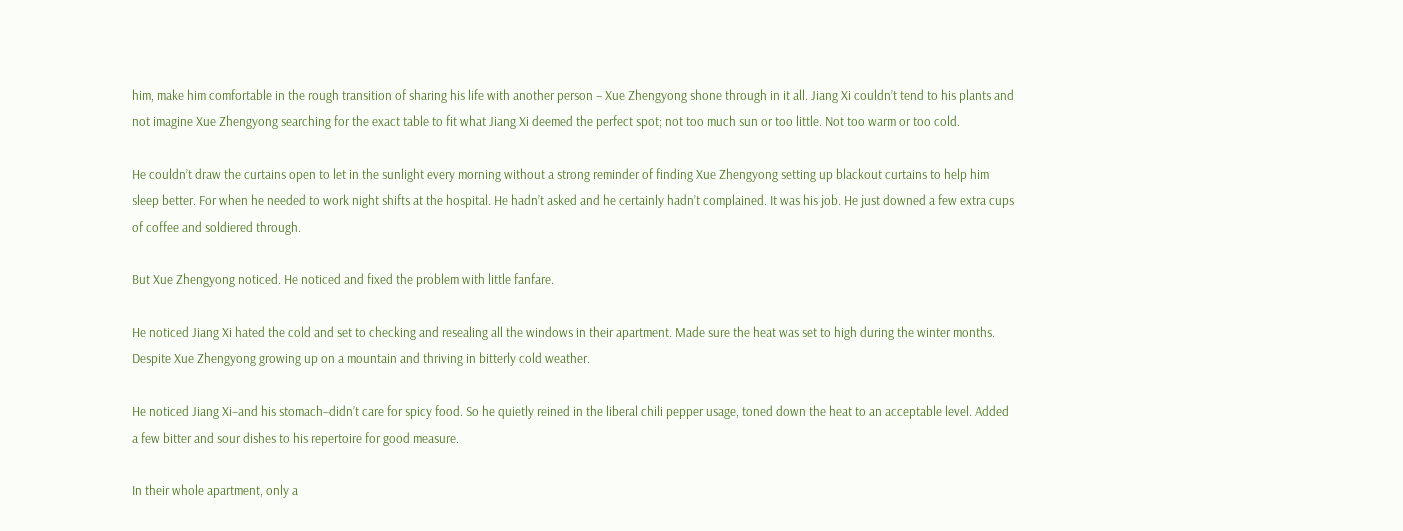him, make him comfortable in the rough transition of sharing his life with another person – Xue Zhengyong shone through in it all. Jiang Xi couldn’t tend to his plants and not imagine Xue Zhengyong searching for the exact table to fit what Jiang Xi deemed the perfect spot; not too much sun or too little. Not too warm or too cold.

He couldn’t draw the curtains open to let in the sunlight every morning without a strong reminder of finding Xue Zhengyong setting up blackout curtains to help him sleep better. For when he needed to work night shifts at the hospital. He hadn’t asked and he certainly hadn’t complained. It was his job. He just downed a few extra cups of coffee and soldiered through.

But Xue Zhengyong noticed. He noticed and fixed the problem with little fanfare.

He noticed Jiang Xi hated the cold and set to checking and resealing all the windows in their apartment. Made sure the heat was set to high during the winter months. Despite Xue Zhengyong growing up on a mountain and thriving in bitterly cold weather.

He noticed Jiang Xi–and his stomach–didn’t care for spicy food. So he quietly reined in the liberal chili pepper usage, toned down the heat to an acceptable level. Added a few bitter and sour dishes to his repertoire for good measure.

In their whole apartment, only a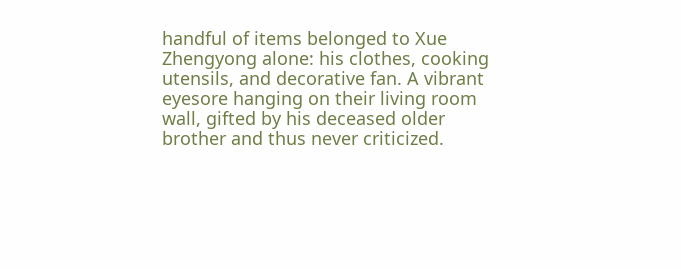handful of items belonged to Xue Zhengyong alone: his clothes, cooking utensils, and decorative fan. A vibrant eyesore hanging on their living room wall, gifted by his deceased older brother and thus never criticized.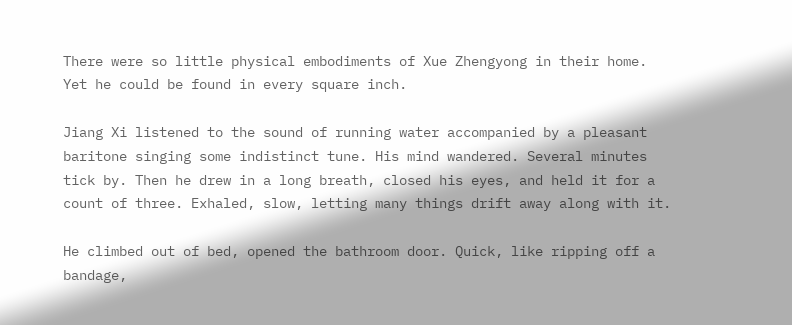There were so little physical embodiments of Xue Zhengyong in their home. Yet he could be found in every square inch.

Jiang Xi listened to the sound of running water accompanied by a pleasant baritone singing some indistinct tune. His mind wandered. Several minutes tick by. Then he drew in a long breath, closed his eyes, and held it for a count of three. Exhaled, slow, letting many things drift away along with it.

He climbed out of bed, opened the bathroom door. Quick, like ripping off a bandage,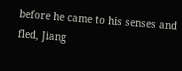before he came to his senses and fled, Jiang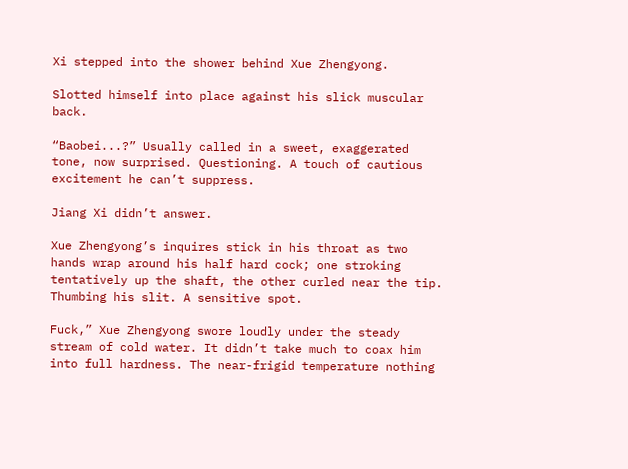Xi stepped into the shower behind Xue Zhengyong.

Slotted himself into place against his slick muscular back.

“Baobei...?” Usually called in a sweet, exaggerated tone, now surprised. Questioning. A touch of cautious excitement he can’t suppress.

Jiang Xi didn’t answer.

Xue Zhengyong’s inquires stick in his throat as two hands wrap around his half hard cock; one stroking tentatively up the shaft, the other curled near the tip. Thumbing his slit. A sensitive spot.

Fuck,” Xue Zhengyong swore loudly under the steady stream of cold water. It didn’t take much to coax him into full hardness. The near-frigid temperature nothing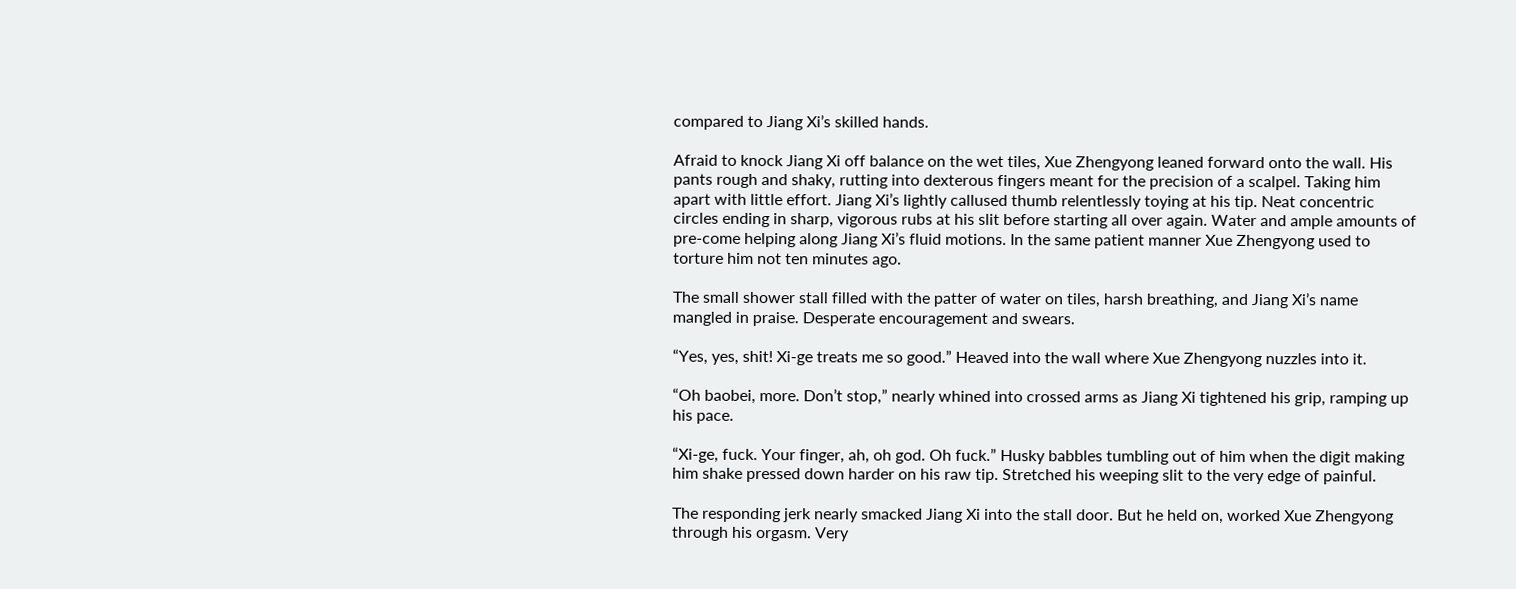compared to Jiang Xi’s skilled hands.

Afraid to knock Jiang Xi off balance on the wet tiles, Xue Zhengyong leaned forward onto the wall. His pants rough and shaky, rutting into dexterous fingers meant for the precision of a scalpel. Taking him apart with little effort. Jiang Xi’s lightly callused thumb relentlessly toying at his tip. Neat concentric circles ending in sharp, vigorous rubs at his slit before starting all over again. Water and ample amounts of pre-come helping along Jiang Xi’s fluid motions. In the same patient manner Xue Zhengyong used to torture him not ten minutes ago.

The small shower stall filled with the patter of water on tiles, harsh breathing, and Jiang Xi’s name mangled in praise. Desperate encouragement and swears.

“Yes, yes, shit! Xi-ge treats me so good.” Heaved into the wall where Xue Zhengyong nuzzles into it.

“Oh baobei, more. Don’t stop,” nearly whined into crossed arms as Jiang Xi tightened his grip, ramping up his pace.

“Xi-ge, fuck. Your finger, ah, oh god. Oh fuck.” Husky babbles tumbling out of him when the digit making him shake pressed down harder on his raw tip. Stretched his weeping slit to the very edge of painful.

The responding jerk nearly smacked Jiang Xi into the stall door. But he held on, worked Xue Zhengyong through his orgasm. Very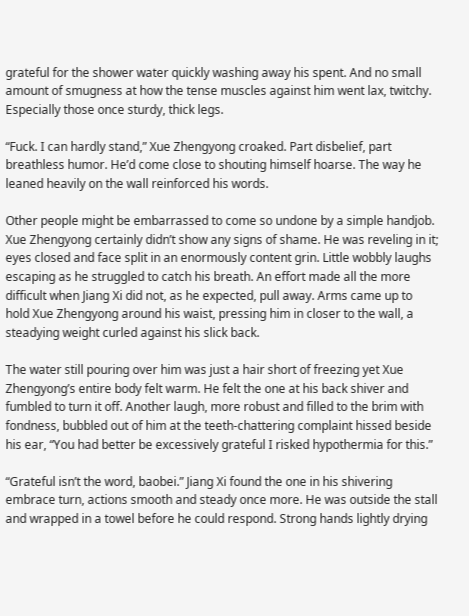grateful for the shower water quickly washing away his spent. And no small amount of smugness at how the tense muscles against him went lax, twitchy. Especially those once sturdy, thick legs.

“Fuck. I can hardly stand,” Xue Zhengyong croaked. Part disbelief, part breathless humor. He’d come close to shouting himself hoarse. The way he leaned heavily on the wall reinforced his words.

Other people might be embarrassed to come so undone by a simple handjob. Xue Zhengyong certainly didn’t show any signs of shame. He was reveling in it; eyes closed and face split in an enormously content grin. Little wobbly laughs escaping as he struggled to catch his breath. An effort made all the more difficult when Jiang Xi did not, as he expected, pull away. Arms came up to hold Xue Zhengyong around his waist, pressing him in closer to the wall, a steadying weight curled against his slick back.

The water still pouring over him was just a hair short of freezing yet Xue Zhengyong’s entire body felt warm. He felt the one at his back shiver and fumbled to turn it off. Another laugh, more robust and filled to the brim with fondness, bubbled out of him at the teeth-chattering complaint hissed beside his ear, “You had better be excessively grateful I risked hypothermia for this.”

“Grateful isn’t the word, baobei.” Jiang Xi found the one in his shivering embrace turn, actions smooth and steady once more. He was outside the stall and wrapped in a towel before he could respond. Strong hands lightly drying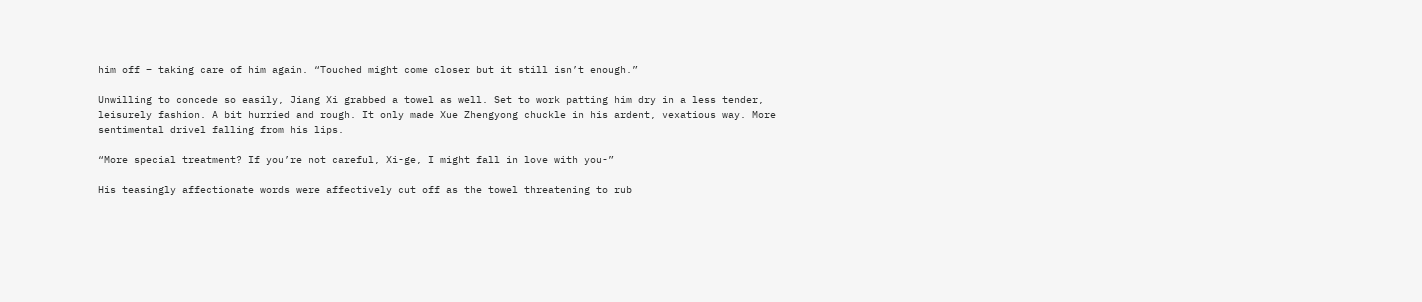him off – taking care of him again. “Touched might come closer but it still isn’t enough.”

Unwilling to concede so easily, Jiang Xi grabbed a towel as well. Set to work patting him dry in a less tender, leisurely fashion. A bit hurried and rough. It only made Xue Zhengyong chuckle in his ardent, vexatious way. More sentimental drivel falling from his lips.

“More special treatment? If you’re not careful, Xi-ge, I might fall in love with you-”

His teasingly affectionate words were affectively cut off as the towel threatening to rub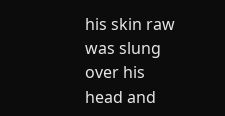his skin raw was slung over his head and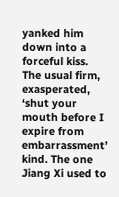yanked him down into a forceful kiss. The usual firm, exasperated, ‘shut your mouth before I expire from embarrassment’ kind. The one Jiang Xi used to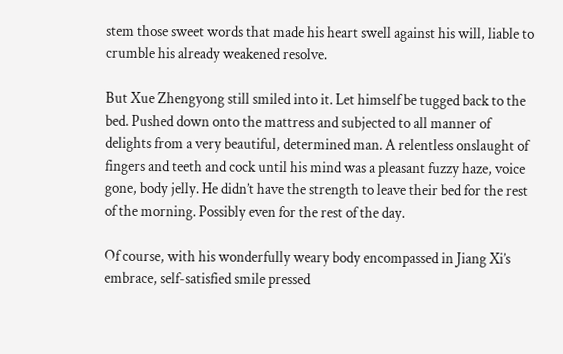stem those sweet words that made his heart swell against his will, liable to crumble his already weakened resolve.

But Xue Zhengyong still smiled into it. Let himself be tugged back to the bed. Pushed down onto the mattress and subjected to all manner of delights from a very beautiful, determined man. A relentless onslaught of fingers and teeth and cock until his mind was a pleasant fuzzy haze, voice gone, body jelly. He didn’t have the strength to leave their bed for the rest of the morning. Possibly even for the rest of the day.

Of course, with his wonderfully weary body encompassed in Jiang Xi’s embrace, self-satisfied smile pressed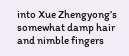into Xue Zhengyong’s somewhat damp hair and nimble fingers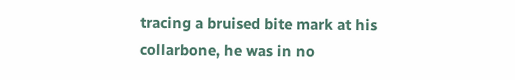tracing a bruised bite mark at his collarbone, he was in no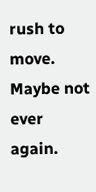rush to move. Maybe not ever again.